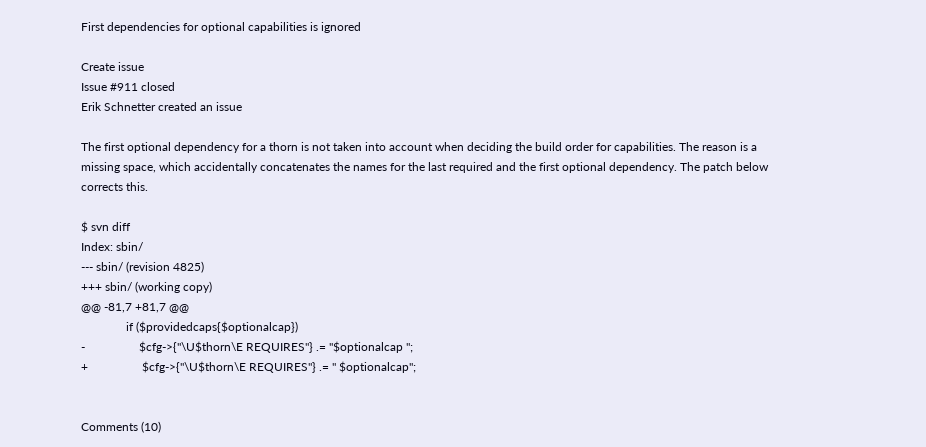First dependencies for optional capabilities is ignored

Create issue
Issue #911 closed
Erik Schnetter created an issue

The first optional dependency for a thorn is not taken into account when deciding the build order for capabilities. The reason is a missing space, which accidentally concatenates the names for the last required and the first optional dependency. The patch below corrects this.

$ svn diff
Index: sbin/
--- sbin/ (revision 4825)
+++ sbin/ (working copy)
@@ -81,7 +81,7 @@
               if ($providedcaps{$optionalcap})
-                  $cfg->{"\U$thorn\E REQUIRES"} .= "$optionalcap ";
+                  $cfg->{"\U$thorn\E REQUIRES"} .= " $optionalcap";


Comments (10)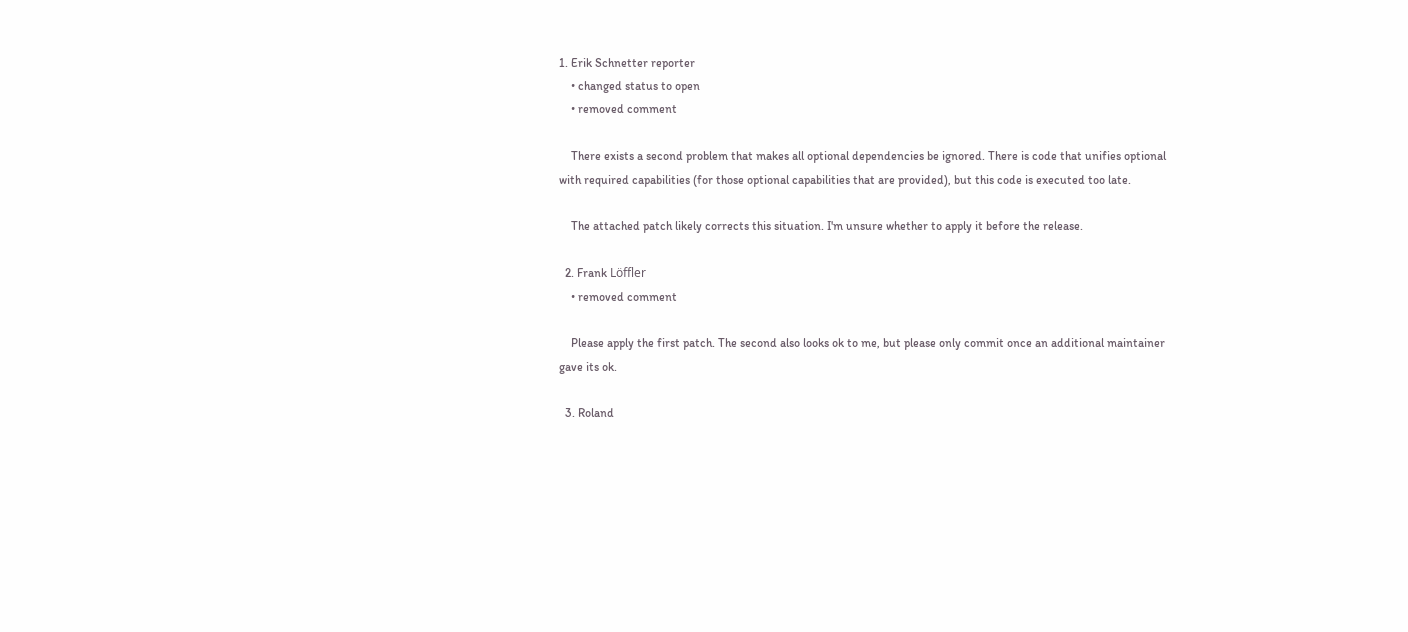1. Erik Schnetter reporter
    • changed status to open
    • removed comment

    There exists a second problem that makes all optional dependencies be ignored. There is code that unifies optional with required capabilities (for those optional capabilities that are provided), but this code is executed too late.

    The attached patch likely corrects this situation. I'm unsure whether to apply it before the release.

  2. Frank Löffler
    • removed comment

    Please apply the first patch. The second also looks ok to me, but please only commit once an additional maintainer gave its ok.

  3. Roland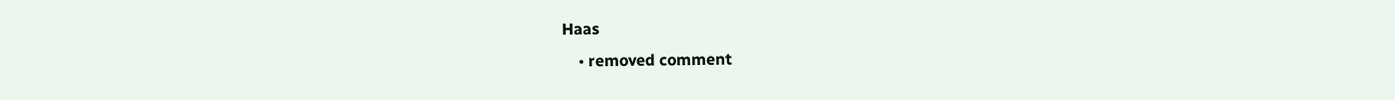Haas
    • removed comment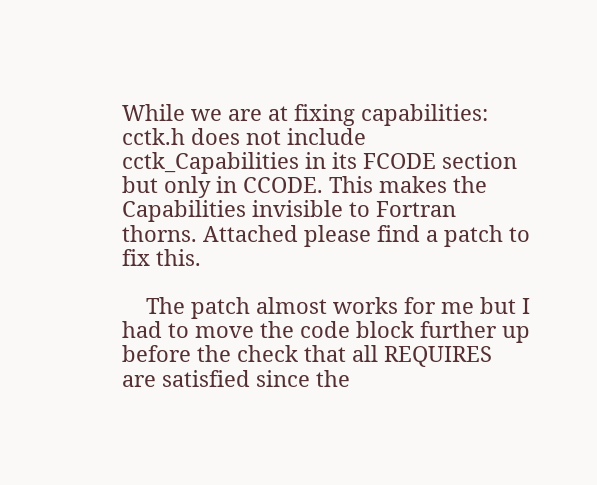While we are at fixing capabilities: cctk.h does not include cctk_Capabilities in its FCODE section but only in CCODE. This makes the Capabilities invisible to Fortran thorns. Attached please find a patch to fix this.

    The patch almost works for me but I had to move the code block further up before the check that all REQUIRES are satisfied since the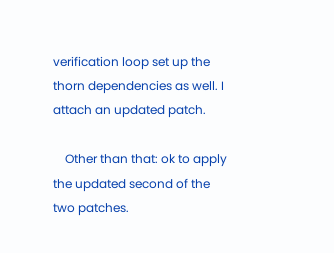verification loop set up the thorn dependencies as well. I attach an updated patch.

    Other than that: ok to apply the updated second of the two patches.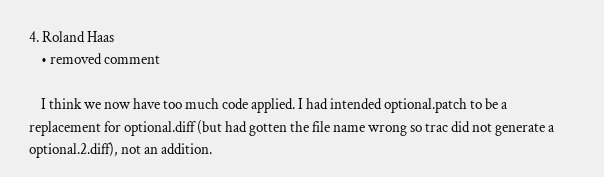4. Roland Haas
    • removed comment

    I think we now have too much code applied. I had intended optional.patch to be a replacement for optional.diff (but had gotten the file name wrong so trac did not generate a optional.2.diff), not an addition.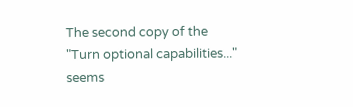The second copy of the "Turn optional capabilities..." seems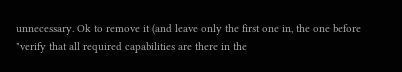unnecessary. Ok to remove it (and leave only the first one in, the one before "verify that all required capabilities are there in the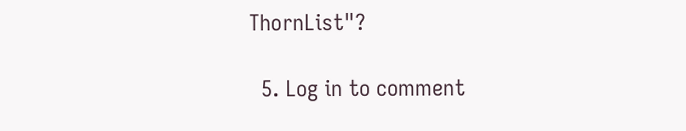ThornList"?

  5. Log in to comment